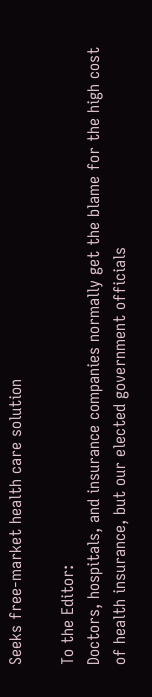Seeks free-market health care solution

To the Editor:
Doctors, hospitals, and insurance companies normally get the blame for the high cost of health insurance, but our elected government officials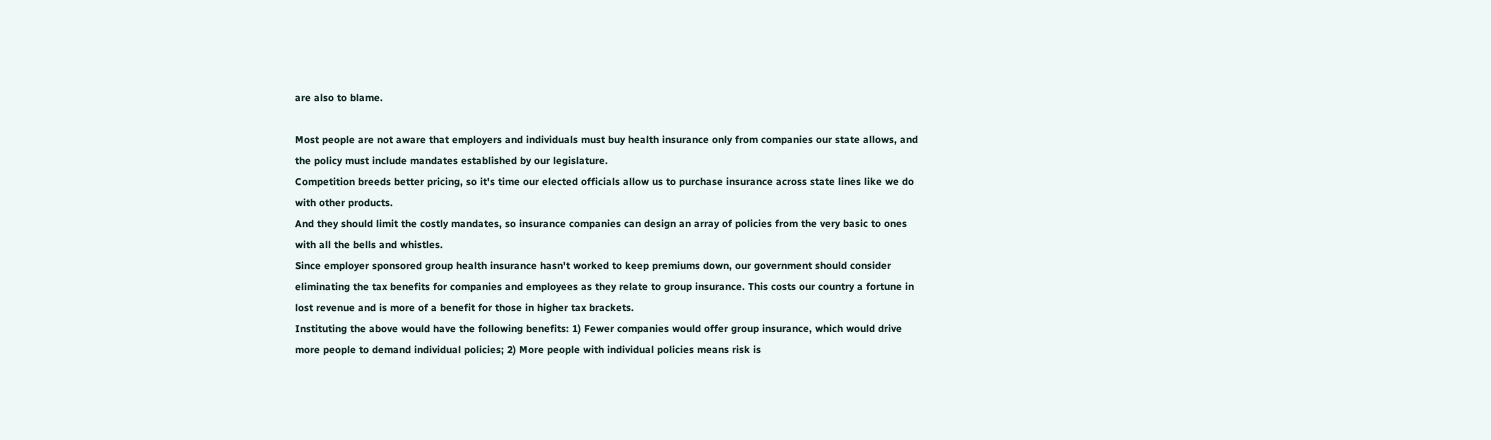are also to blame.

Most people are not aware that employers and individuals must buy health insurance only from companies our state allows, and the policy must include mandates established by our legislature.
Competition breeds better pricing, so it's time our elected officials allow us to purchase insurance across state lines like we do with other products.
And they should limit the costly mandates, so insurance companies can design an array of policies from the very basic to ones with all the bells and whistles.
Since employer sponsored group health insurance hasn't worked to keep premiums down, our government should consider eliminating the tax benefits for companies and employees as they relate to group insurance. This costs our country a fortune in lost revenue and is more of a benefit for those in higher tax brackets.
Instituting the above would have the following benefits: 1) Fewer companies would offer group insurance, which would drive more people to demand individual policies; 2) More people with individual policies means risk is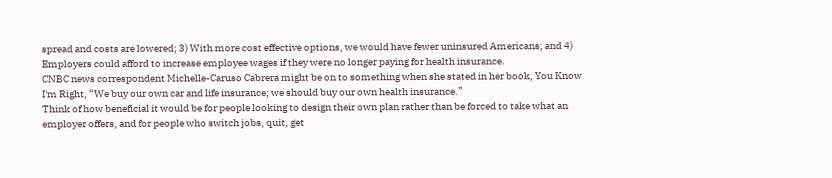spread and costs are lowered; 3) With more cost effective options, we would have fewer uninsured Americans; and 4) Employers could afford to increase employee wages if they were no longer paying for health insurance.
CNBC news correspondent Michelle-Caruso Cabrera might be on to something when she stated in her book, You Know I'm Right, “We buy our own car and life insurance; we should buy our own health insurance.”
Think of how beneficial it would be for people looking to design their own plan rather than be forced to take what an employer offers, and for people who switch jobs, quit, get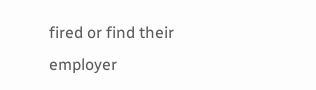fired or find their employer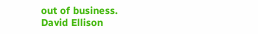out of business.
David Ellison